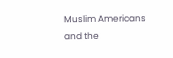Muslim Americans and the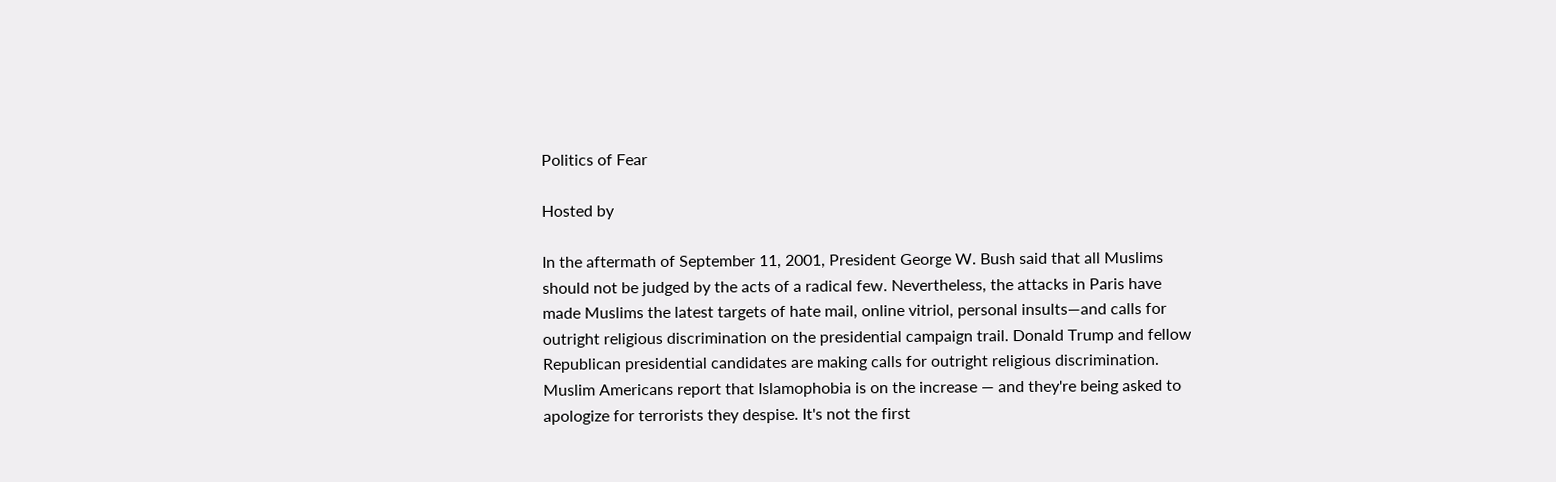Politics of Fear

Hosted by

In the aftermath of September 11, 2001, President George W. Bush said that all Muslims should not be judged by the acts of a radical few. Nevertheless, the attacks in Paris have made Muslims the latest targets of hate mail, online vitriol, personal insults—and calls for outright religious discrimination on the presidential campaign trail. Donald Trump and fellow Republican presidential candidates are making calls for outright religious discrimination. Muslim Americans report that Islamophobia is on the increase — and they're being asked to apologize for terrorists they despise. It's not the first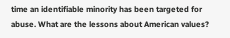time an identifiable minority has been targeted for abuse. What are the lessons about American values?